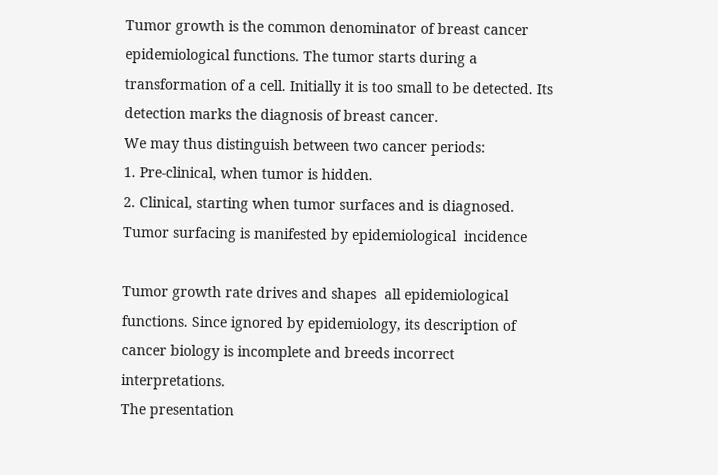Tumor growth is the common denominator of breast cancer epidemiological functions. The tumor starts during a transformation of a cell. Initially it is too small to be detected. Its detection marks the diagnosis of breast cancer.
We may thus distinguish between two cancer periods:
1. Pre-clinical, when tumor is hidden.
2. Clinical, starting when tumor surfaces and is diagnosed.
Tumor surfacing is manifested by epidemiological  incidence

Tumor growth rate drives and shapes  all epidemiological functions. Since ignored by epidemiology, its description of  cancer biology is incomplete and breeds incorrect interpretations.
The presentation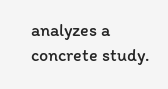analyzes a concrete study.